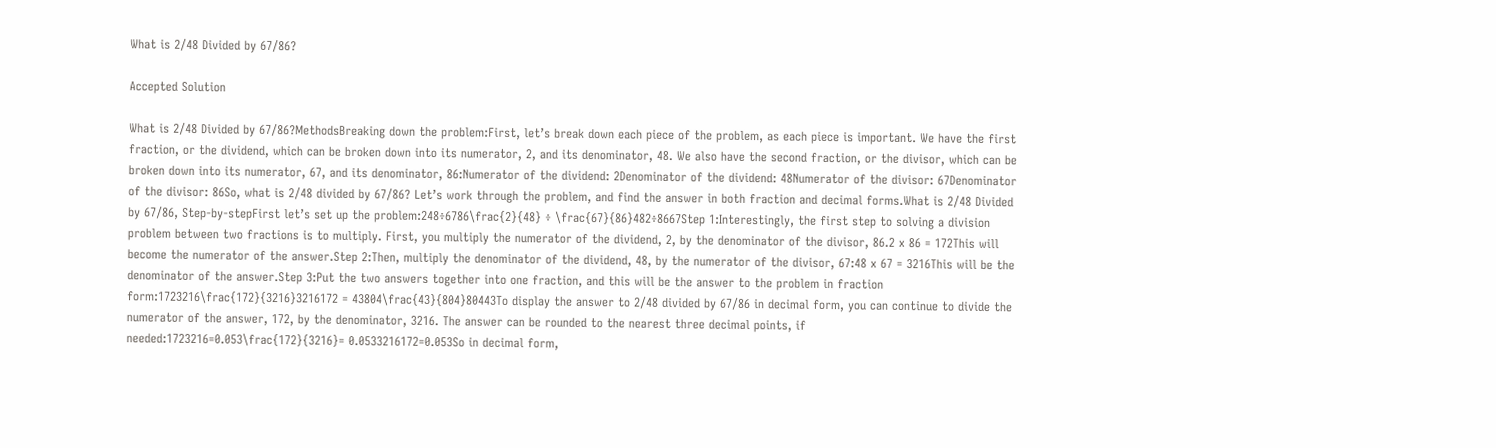What is 2/48 Divided by 67/86?

Accepted Solution

What is 2/48 Divided by 67/86?MethodsBreaking down the problem:First, let’s break down each piece of the problem, as each piece is important. We have the first fraction, or the dividend, which can be broken down into its numerator, 2, and its denominator, 48. We also have the second fraction, or the divisor, which can be broken down into its numerator, 67, and its denominator, 86:Numerator of the dividend: 2Denominator of the dividend: 48Numerator of the divisor: 67Denominator of the divisor: 86So, what is 2/48 divided by 67/86? Let’s work through the problem, and find the answer in both fraction and decimal forms.What is 2/48 Divided by 67/86, Step-by-stepFirst let’s set up the problem:248÷6786\frac{2}{48} ÷ \frac{67}{86}482÷8667Step 1:Interestingly, the first step to solving a division problem between two fractions is to multiply. First, you multiply the numerator of the dividend, 2, by the denominator of the divisor, 86.2 x 86 = 172This will become the numerator of the answer.Step 2:Then, multiply the denominator of the dividend, 48, by the numerator of the divisor, 67:48 x 67 = 3216This will be the denominator of the answer.Step 3:Put the two answers together into one fraction, and this will be the answer to the problem in fraction form:1723216\frac{172}{3216}3216172 = 43804\frac{43}{804}80443To display the answer to 2/48 divided by 67/86 in decimal form, you can continue to divide the numerator of the answer, 172, by the denominator, 3216. The answer can be rounded to the nearest three decimal points, if needed:1723216=0.053\frac{172}{3216}= 0.0533216172=0.053So in decimal form,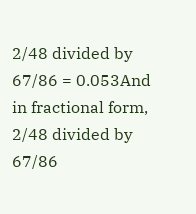2/48 divided by 67/86 = 0.053And in fractional form, 2/48 divided by 67/86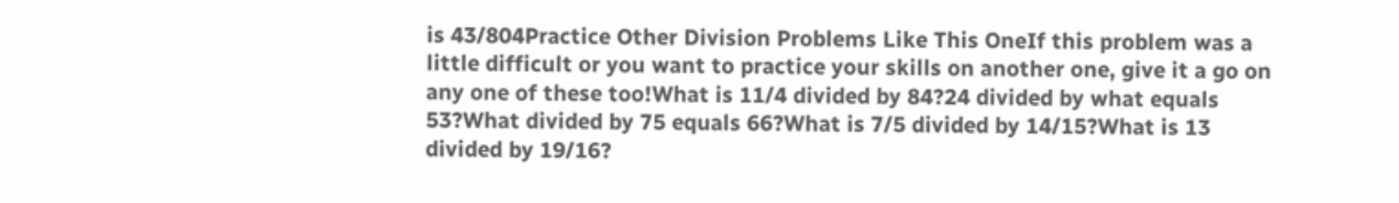is 43/804Practice Other Division Problems Like This OneIf this problem was a little difficult or you want to practice your skills on another one, give it a go on any one of these too!What is 11/4 divided by 84?24 divided by what equals 53?What divided by 75 equals 66?What is 7/5 divided by 14/15?What is 13 divided by 19/16?